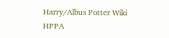Harry/Albus Potter Wiki
HPPA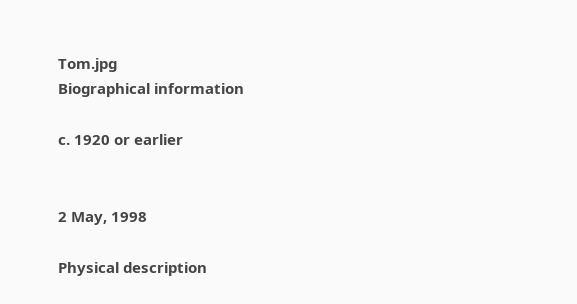Tom.jpg
Biographical information

c. 1920 or earlier


2 May, 1998

Physical description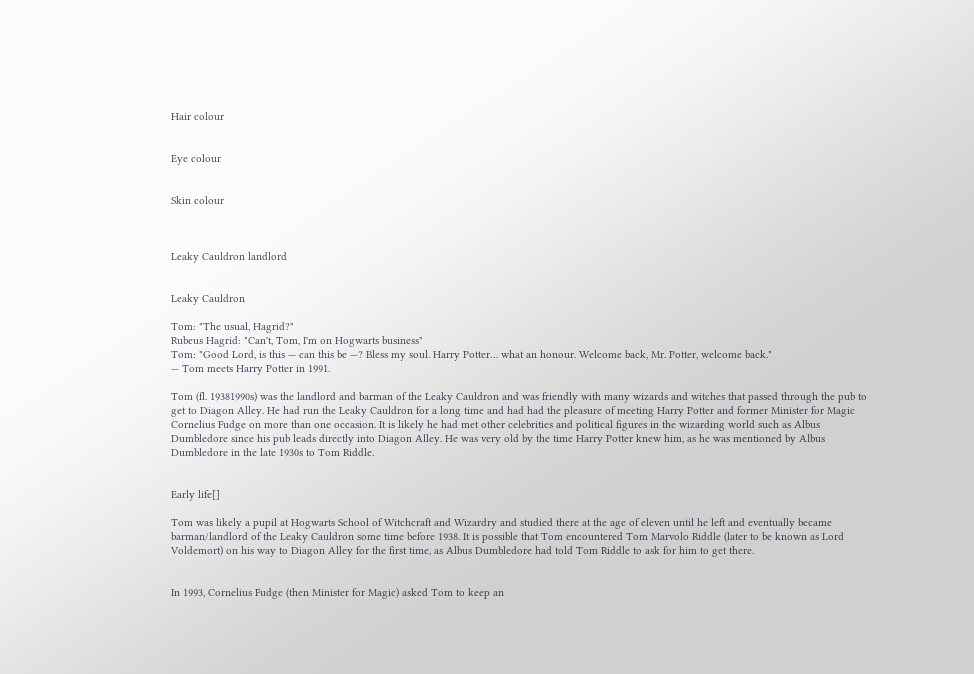Hair colour


Eye colour


Skin colour



Leaky Cauldron landlord


Leaky Cauldron

Tom: "The usual, Hagrid?"
Rubeus Hagrid: "Can't, Tom, I'm on Hogwarts business"
Tom: "Good Lord, is this — can this be —? Bless my soul. Harry Potter… what an honour. Welcome back, Mr. Potter, welcome back."
— Tom meets Harry Potter in 1991.

Tom (fl. 19381990s) was the landlord and barman of the Leaky Cauldron and was friendly with many wizards and witches that passed through the pub to get to Diagon Alley. He had run the Leaky Cauldron for a long time and had had the pleasure of meeting Harry Potter and former Minister for Magic Cornelius Fudge on more than one occasion. It is likely he had met other celebrities and political figures in the wizarding world such as Albus Dumbledore since his pub leads directly into Diagon Alley. He was very old by the time Harry Potter knew him, as he was mentioned by Albus Dumbledore in the late 1930s to Tom Riddle.


Early life[]

Tom was likely a pupil at Hogwarts School of Witchcraft and Wizardry and studied there at the age of eleven until he left and eventually became barman/landlord of the Leaky Cauldron some time before 1938. It is possible that Tom encountered Tom Marvolo Riddle (later to be known as Lord Voldemort) on his way to Diagon Alley for the first time, as Albus Dumbledore had told Tom Riddle to ask for him to get there.


In 1993, Cornelius Fudge (then Minister for Magic) asked Tom to keep an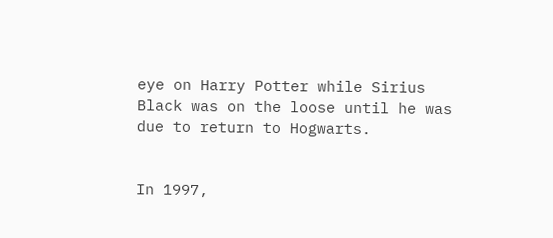eye on Harry Potter while Sirius Black was on the loose until he was due to return to Hogwarts.


In 1997,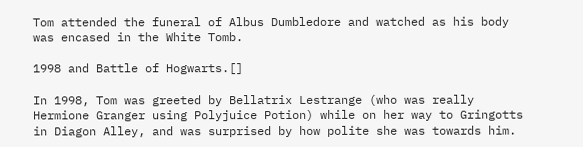Tom attended the funeral of Albus Dumbledore and watched as his body was encased in the White Tomb.

1998 and Battle of Hogwarts.[]

In 1998, Tom was greeted by Bellatrix Lestrange (who was really Hermione Granger using Polyjuice Potion) while on her way to Gringotts in Diagon Alley, and was surprised by how polite she was towards him.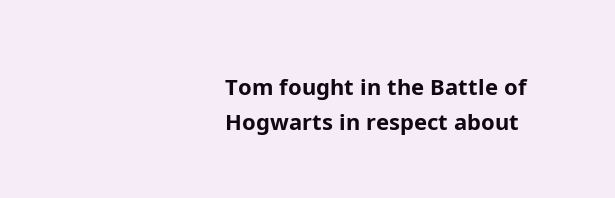Tom fought in the Battle of Hogwarts in respect about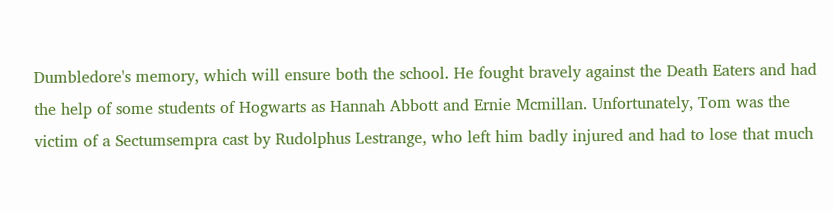Dumbledore's memory, which will ensure both the school. He fought bravely against the Death Eaters and had the help of some students of Hogwarts as Hannah Abbott and Ernie Mcmillan. Unfortunately, Tom was the victim of a Sectumsempra cast by Rudolphus Lestrange, who left him badly injured and had to lose that much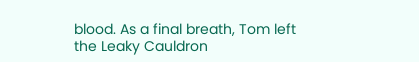blood. As a final breath, Tom left the Leaky Cauldron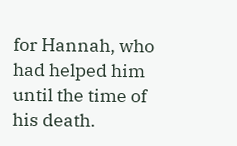for Hannah, who had helped him until the time of his death.